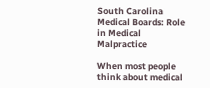South Carolina Medical Boards: Role in Medical Malpractice

When most people think about medical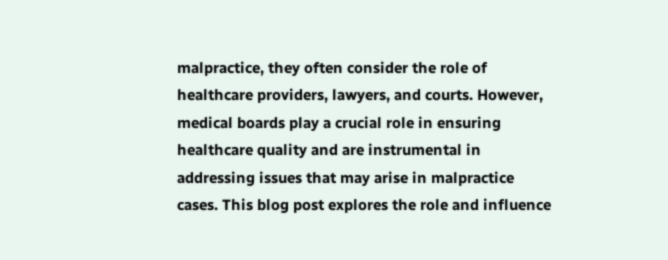malpractice, they often consider the role of healthcare providers, lawyers, and courts. However, medical boards play a crucial role in ensuring healthcare quality and are instrumental in addressing issues that may arise in malpractice cases. This blog post explores the role and influence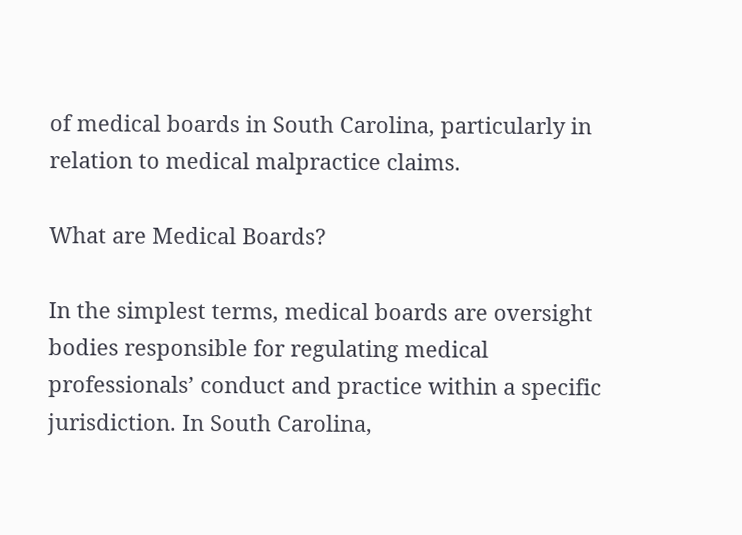of medical boards in South Carolina, particularly in relation to medical malpractice claims.

What are Medical Boards?

In the simplest terms, medical boards are oversight bodies responsible for regulating medical professionals’ conduct and practice within a specific jurisdiction. In South Carolina,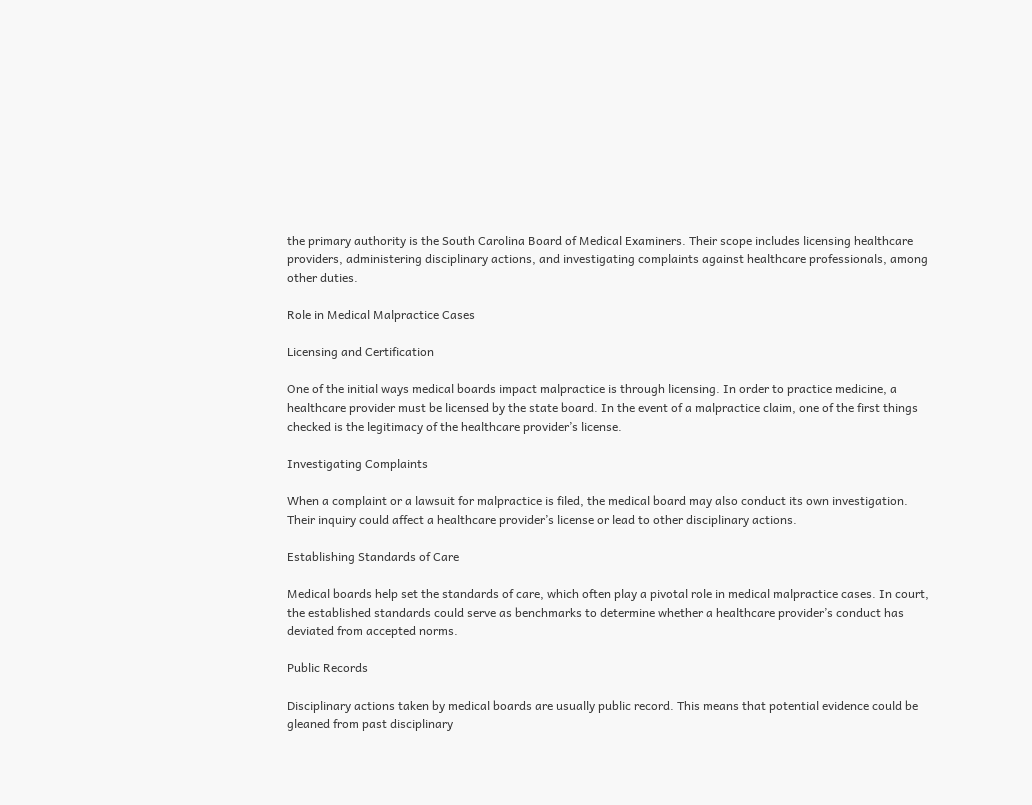the primary authority is the South Carolina Board of Medical Examiners. Their scope includes licensing healthcare providers, administering disciplinary actions, and investigating complaints against healthcare professionals, among other duties.

Role in Medical Malpractice Cases

Licensing and Certification

One of the initial ways medical boards impact malpractice is through licensing. In order to practice medicine, a healthcare provider must be licensed by the state board. In the event of a malpractice claim, one of the first things checked is the legitimacy of the healthcare provider’s license.

Investigating Complaints

When a complaint or a lawsuit for malpractice is filed, the medical board may also conduct its own investigation. Their inquiry could affect a healthcare provider’s license or lead to other disciplinary actions.

Establishing Standards of Care

Medical boards help set the standards of care, which often play a pivotal role in medical malpractice cases. In court, the established standards could serve as benchmarks to determine whether a healthcare provider’s conduct has deviated from accepted norms.

Public Records

Disciplinary actions taken by medical boards are usually public record. This means that potential evidence could be gleaned from past disciplinary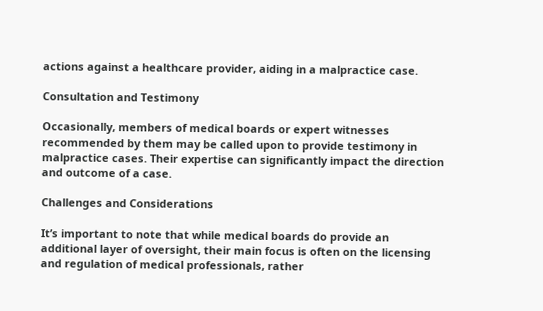actions against a healthcare provider, aiding in a malpractice case.

Consultation and Testimony

Occasionally, members of medical boards or expert witnesses recommended by them may be called upon to provide testimony in malpractice cases. Their expertise can significantly impact the direction and outcome of a case.

Challenges and Considerations

It’s important to note that while medical boards do provide an additional layer of oversight, their main focus is often on the licensing and regulation of medical professionals, rather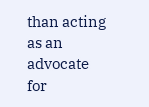than acting as an advocate for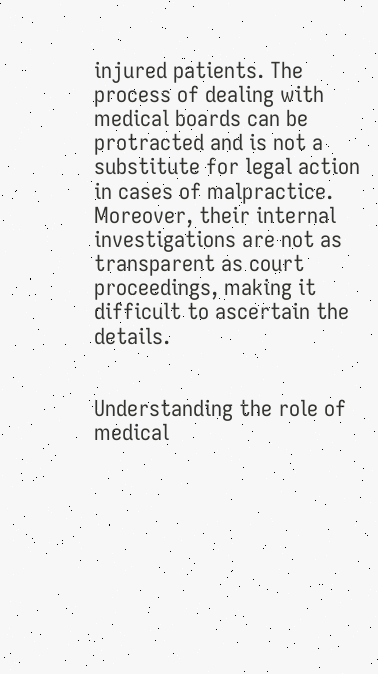injured patients. The process of dealing with medical boards can be protracted and is not a substitute for legal action in cases of malpractice. Moreover, their internal investigations are not as transparent as court proceedings, making it difficult to ascertain the details.


Understanding the role of medical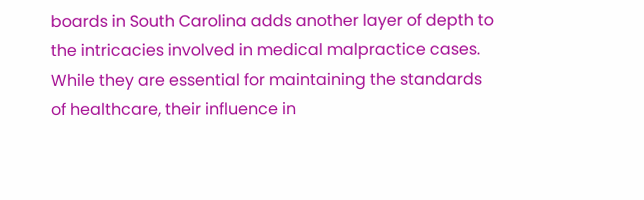boards in South Carolina adds another layer of depth to the intricacies involved in medical malpractice cases. While they are essential for maintaining the standards of healthcare, their influence in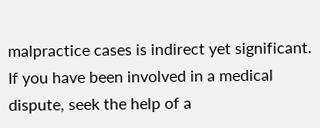malpractice cases is indirect yet significant. If you have been involved in a medical dispute, seek the help of a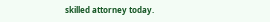skilled attorney today.